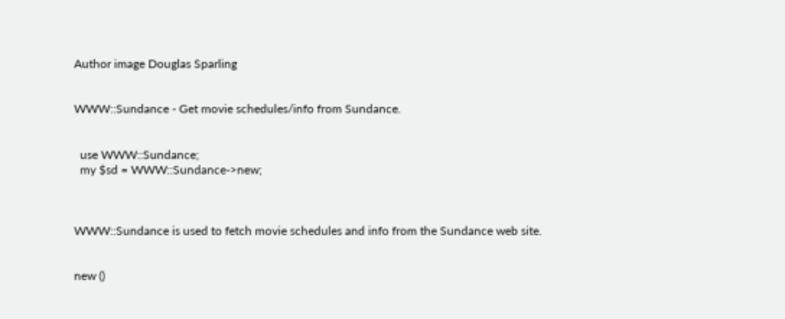Author image Douglas Sparling


WWW::Sundance - Get movie schedules/info from Sundance.


  use WWW::Sundance;
  my $sd = WWW::Sundance->new;



WWW::Sundance is used to fetch movie schedules and info from the Sundance web site.


new ()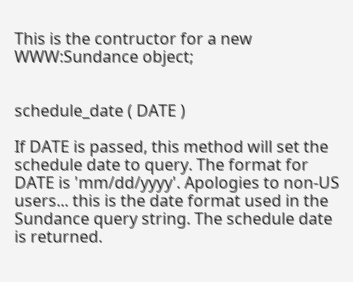This is the contructor for a new WWW:Sundance object;


schedule_date ( DATE )

If DATE is passed, this method will set the schedule date to query. The format for DATE is 'mm/dd/yyyy'. Apologies to non-US users... this is the date format used in the Sundance query string. The schedule date is returned.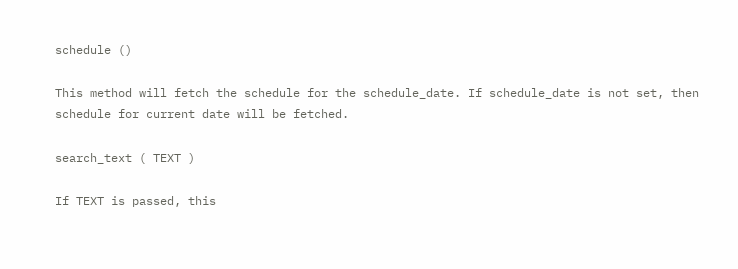schedule ()

This method will fetch the schedule for the schedule_date. If schedule_date is not set, then schedule for current date will be fetched.

search_text ( TEXT )

If TEXT is passed, this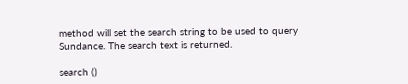method will set the search string to be used to query Sundance. The search text is returned.

search ()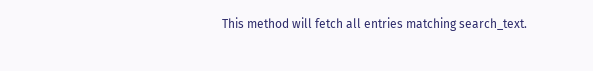This method will fetch all entries matching search_text.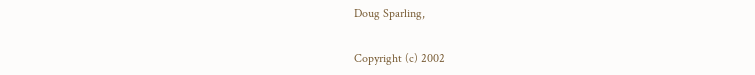Doug Sparling,


Copyright (c) 2002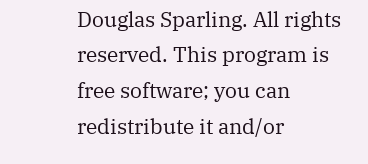Douglas Sparling. All rights reserved. This program is free software; you can redistribute it and/or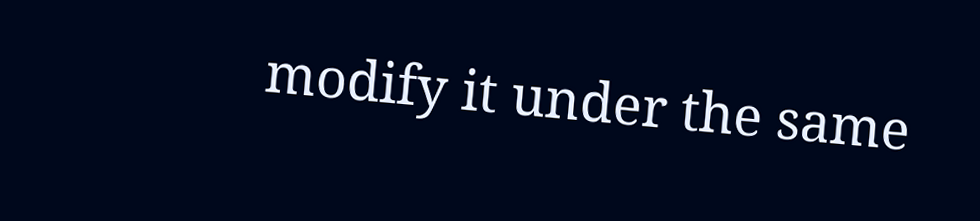modify it under the same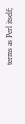terms as Perl itself;